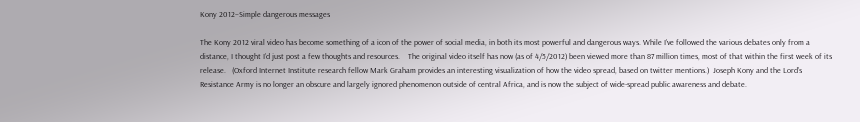Kony 2012–Simple dangerous messages

The Kony 2012 viral video has become something of a icon of the power of social media, in both its most powerful and dangerous ways. While I’ve followed the various debates only from a distance, I thought I’d just post a few thoughts and resources.    The original video itself has now (as of 4/5/2012) been viewed more than 87 million times, most of that within the first week of its release.   (Oxford Internet Institute research fellow Mark Graham provides an interesting visualization of how the video spread, based on twitter mentions.)  Joseph Kony and the Lord’s Resistance Army is no longer an obscure and largely ignored phenomenon outside of central Africa, and is now the subject of wide-spread public awareness and debate.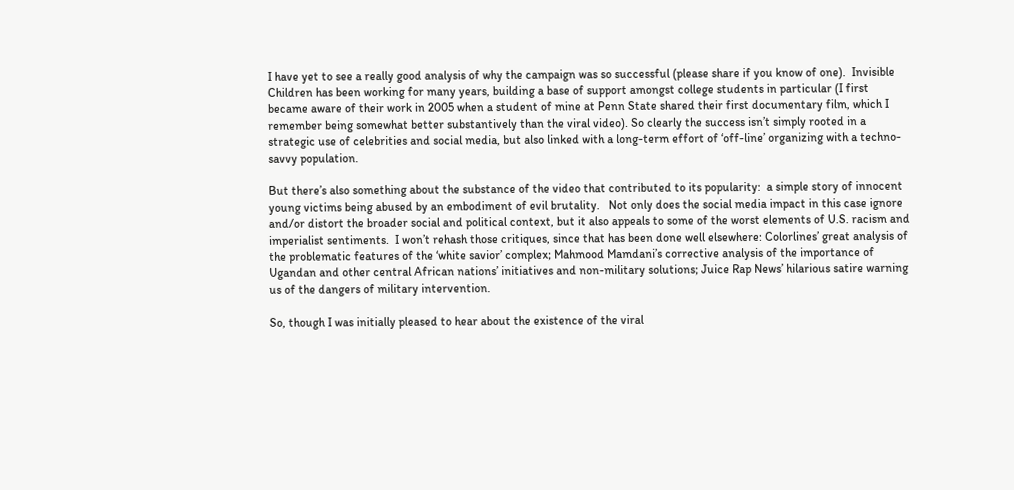I have yet to see a really good analysis of why the campaign was so successful (please share if you know of one).  Invisible Children has been working for many years, building a base of support amongst college students in particular (I first became aware of their work in 2005 when a student of mine at Penn State shared their first documentary film, which I remember being somewhat better substantively than the viral video). So clearly the success isn’t simply rooted in a strategic use of celebrities and social media, but also linked with a long-term effort of ‘off-line’ organizing with a techno-savvy population.

But there’s also something about the substance of the video that contributed to its popularity:  a simple story of innocent young victims being abused by an embodiment of evil brutality.   Not only does the social media impact in this case ignore and/or distort the broader social and political context, but it also appeals to some of the worst elements of U.S. racism and imperialist sentiments.  I won’t rehash those critiques, since that has been done well elsewhere: Colorlines’ great analysis of the problematic features of the ‘white savior’ complex; Mahmood Mamdani’s corrective analysis of the importance of Ugandan and other central African nations’ initiatives and non-military solutions; Juice Rap News’ hilarious satire warning us of the dangers of military intervention.

So, though I was initially pleased to hear about the existence of the viral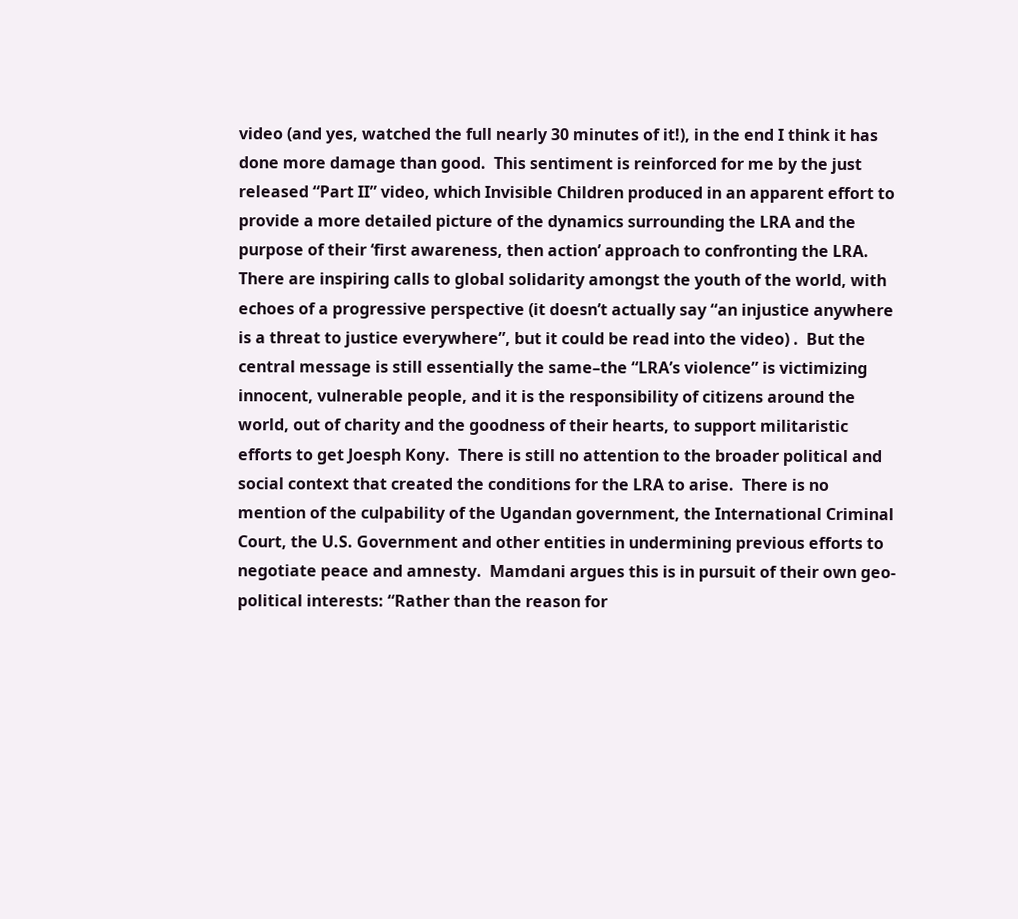video (and yes, watched the full nearly 30 minutes of it!), in the end I think it has done more damage than good.  This sentiment is reinforced for me by the just released “Part II” video, which Invisible Children produced in an apparent effort to provide a more detailed picture of the dynamics surrounding the LRA and the purpose of their ‘first awareness, then action’ approach to confronting the LRA. There are inspiring calls to global solidarity amongst the youth of the world, with echoes of a progressive perspective (it doesn’t actually say “an injustice anywhere is a threat to justice everywhere”, but it could be read into the video) .  But the central message is still essentially the same–the “LRA’s violence” is victimizing innocent, vulnerable people, and it is the responsibility of citizens around the world, out of charity and the goodness of their hearts, to support militaristic efforts to get Joesph Kony.  There is still no attention to the broader political and social context that created the conditions for the LRA to arise.  There is no mention of the culpability of the Ugandan government, the International Criminal Court, the U.S. Government and other entities in undermining previous efforts to negotiate peace and amnesty.  Mamdani argues this is in pursuit of their own geo-political interests: “Rather than the reason for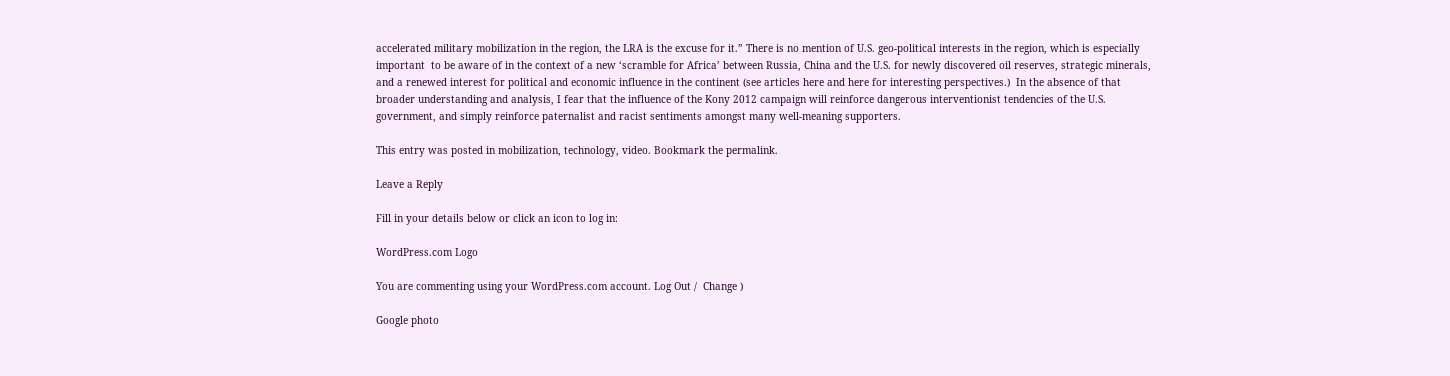accelerated military mobilization in the region, the LRA is the excuse for it.” There is no mention of U.S. geo-political interests in the region, which is especially important  to be aware of in the context of a new ‘scramble for Africa’ between Russia, China and the U.S. for newly discovered oil reserves, strategic minerals, and a renewed interest for political and economic influence in the continent (see articles here and here for interesting perspectives.)  In the absence of that broader understanding and analysis, I fear that the influence of the Kony 2012 campaign will reinforce dangerous interventionist tendencies of the U.S. government, and simply reinforce paternalist and racist sentiments amongst many well-meaning supporters.

This entry was posted in mobilization, technology, video. Bookmark the permalink.

Leave a Reply

Fill in your details below or click an icon to log in:

WordPress.com Logo

You are commenting using your WordPress.com account. Log Out /  Change )

Google photo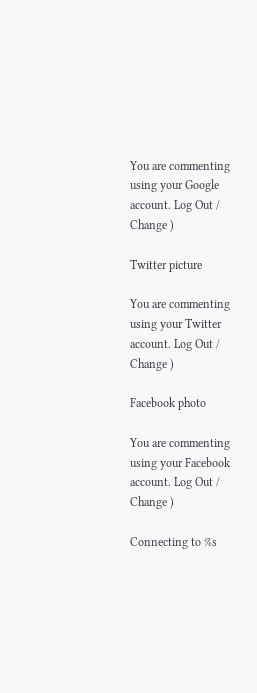You are commenting using your Google account. Log Out /  Change )

Twitter picture

You are commenting using your Twitter account. Log Out /  Change )

Facebook photo

You are commenting using your Facebook account. Log Out /  Change )

Connecting to %s